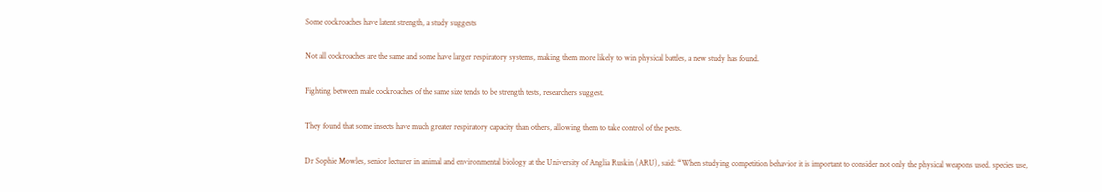Some cockroaches have latent strength, a study suggests

Not all cockroaches are the same and some have larger respiratory systems, making them more likely to win physical battles, a new study has found.

Fighting between male cockroaches of the same size tends to be strength tests, researchers suggest.

They found that some insects have much greater respiratory capacity than others, allowing them to take control of the pests.

Dr Sophie Mowles, senior lecturer in animal and environmental biology at the University of Anglia Ruskin (ARU), said: “When studying competition behavior it is important to consider not only the physical weapons used. species use,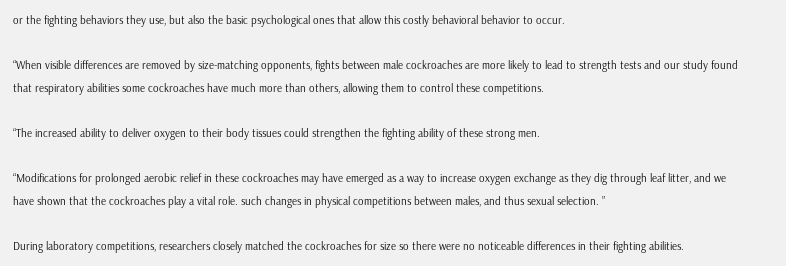or the fighting behaviors they use, but also the basic psychological ones that allow this costly behavioral behavior to occur.

“When visible differences are removed by size-matching opponents, fights between male cockroaches are more likely to lead to strength tests and our study found that respiratory abilities some cockroaches have much more than others, allowing them to control these competitions.

“The increased ability to deliver oxygen to their body tissues could strengthen the fighting ability of these strong men.

“Modifications for prolonged aerobic relief in these cockroaches may have emerged as a way to increase oxygen exchange as they dig through leaf litter, and we have shown that the cockroaches play a vital role. such changes in physical competitions between males, and thus sexual selection. ”

During laboratory competitions, researchers closely matched the cockroaches for size so there were no noticeable differences in their fighting abilities.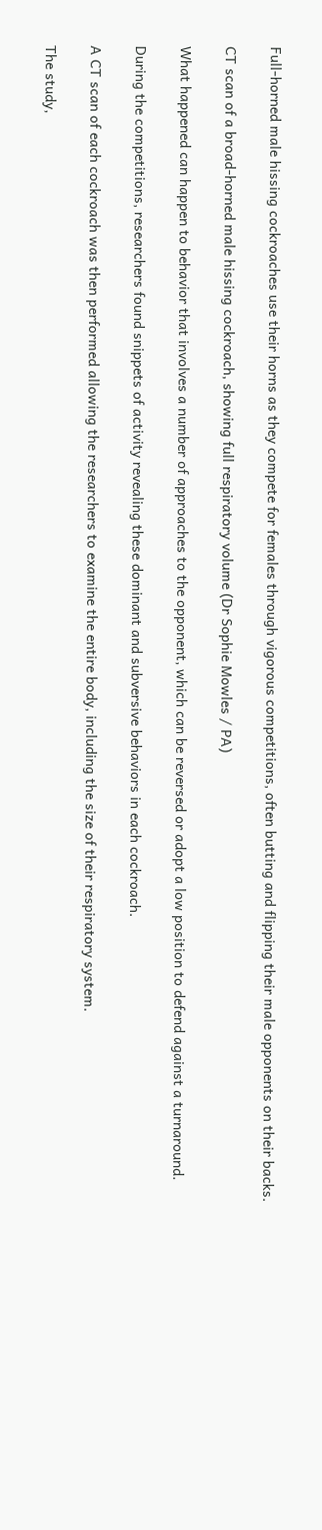Full-horned male hissing cockroaches use their horns as they compete for females through vigorous competitions, often butting and flipping their male opponents on their backs.

CT scan of a broad-horned male hissing cockroach, showing full respiratory volume (Dr Sophie Mowles / PA)

What happened can happen to behavior that involves a number of approaches to the opponent, which can be reversed or adopt a low position to defend against a turnaround.

During the competitions, researchers found snippets of activity revealing these dominant and subversive behaviors in each cockroach.

A CT scan of each cockroach was then performed allowing the researchers to examine the entire body, including the size of their respiratory system.

The study,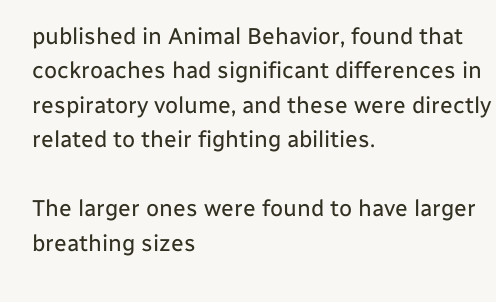published in Animal Behavior, found that cockroaches had significant differences in respiratory volume, and these were directly related to their fighting abilities.

The larger ones were found to have larger breathing sizes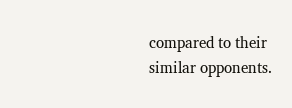compared to their similar opponents.